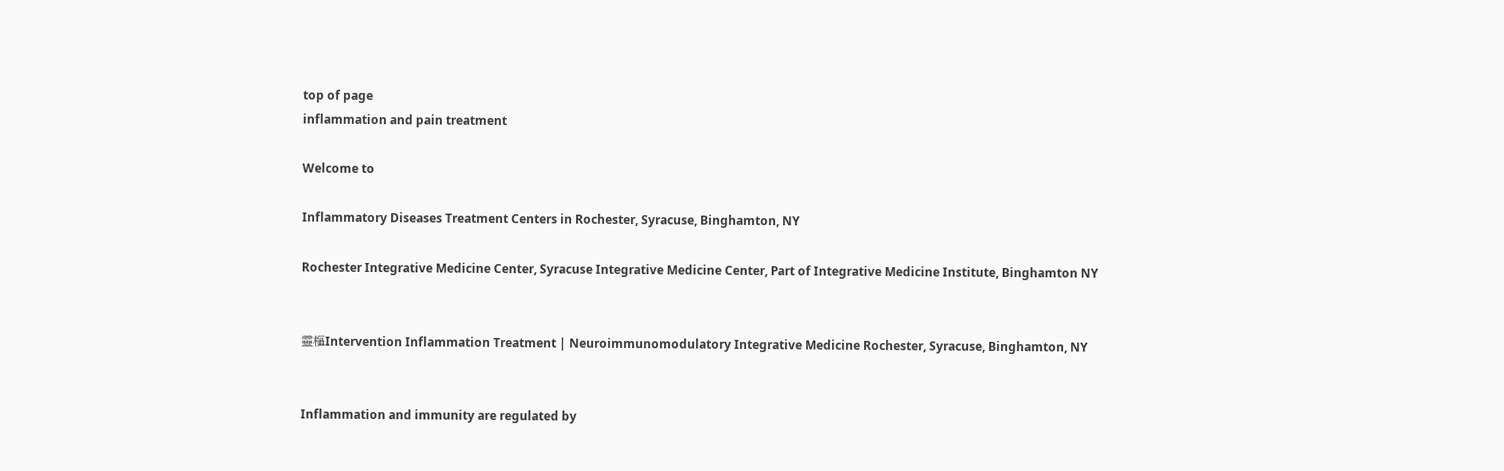top of page
inflammation and pain treatment

Welcome to

Inflammatory Diseases Treatment Centers in Rochester, Syracuse, Binghamton, NY

Rochester Integrative Medicine Center, Syracuse Integrative Medicine Center, Part of Integrative Medicine Institute, Binghamton NY


靈樞Intervention Inflammation Treatment | Neuroimmunomodulatory Integrative Medicine Rochester, Syracuse, Binghamton, NY


Inflammation and immunity are regulated by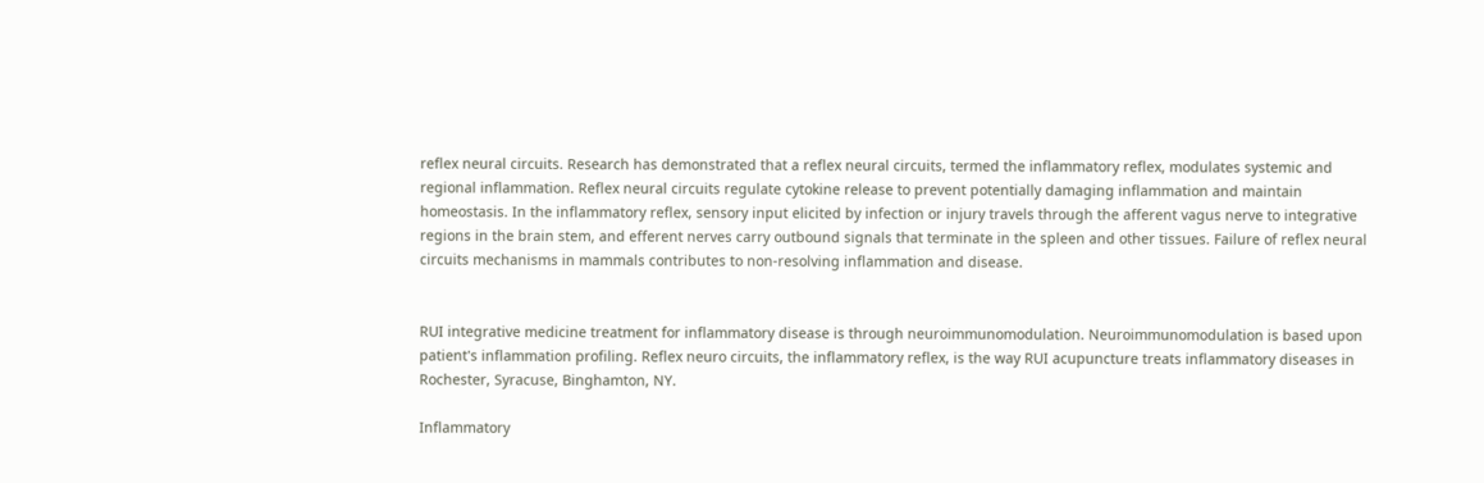reflex neural circuits. Research has demonstrated that a reflex neural circuits, termed the inflammatory reflex, modulates systemic and regional inflammation. Reflex neural circuits regulate cytokine release to prevent potentially damaging inflammation and maintain homeostasis. In the inflammatory reflex, sensory input elicited by infection or injury travels through the afferent vagus nerve to integrative regions in the brain stem, and efferent nerves carry outbound signals that terminate in the spleen and other tissues. Failure of reflex neural circuits mechanisms in mammals contributes to non-resolving inflammation and disease.


RUI integrative medicine treatment for inflammatory disease is through neuroimmunomodulation. Neuroimmunomodulation is based upon patient's inflammation profiling. Reflex neuro circuits, the inflammatory reflex, is the way RUI acupuncture treats inflammatory diseases in Rochester, Syracuse, Binghamton, NY.

Inflammatory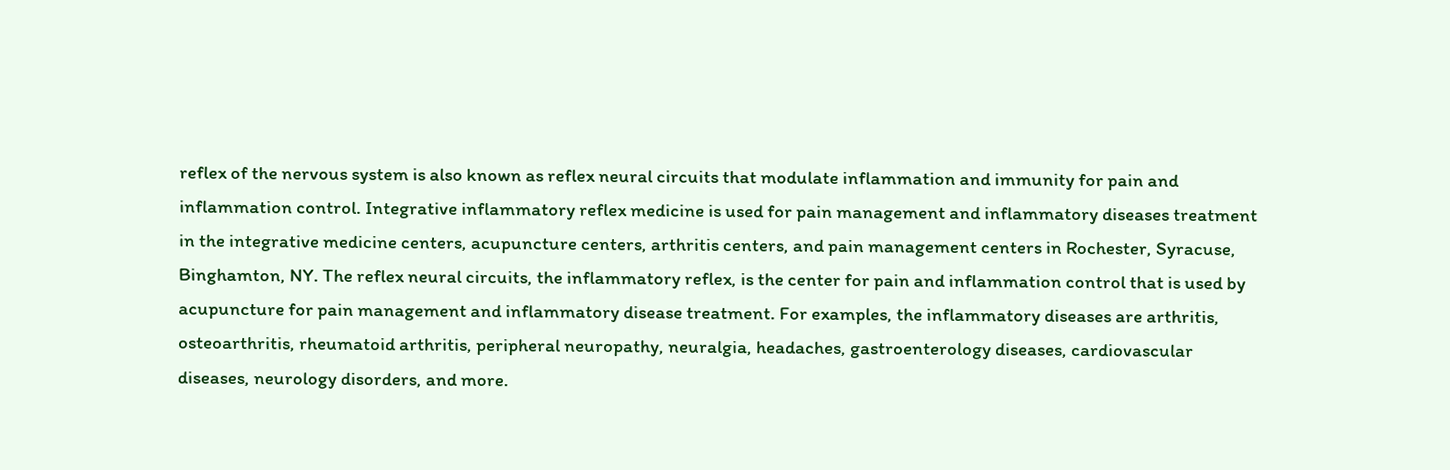reflex of the nervous system is also known as reflex neural circuits that modulate inflammation and immunity for pain and inflammation control. Integrative inflammatory reflex medicine is used for pain management and inflammatory diseases treatment in the integrative medicine centers, acupuncture centers, arthritis centers, and pain management centers in Rochester, Syracuse, Binghamton, NY. The reflex neural circuits, the inflammatory reflex, is the center for pain and inflammation control that is used by acupuncture for pain management and inflammatory disease treatment. For examples, the inflammatory diseases are arthritis, osteoarthritis, rheumatoid arthritis, peripheral neuropathy, neuralgia, headaches, gastroenterology diseases, cardiovascular diseases, neurology disorders, and more.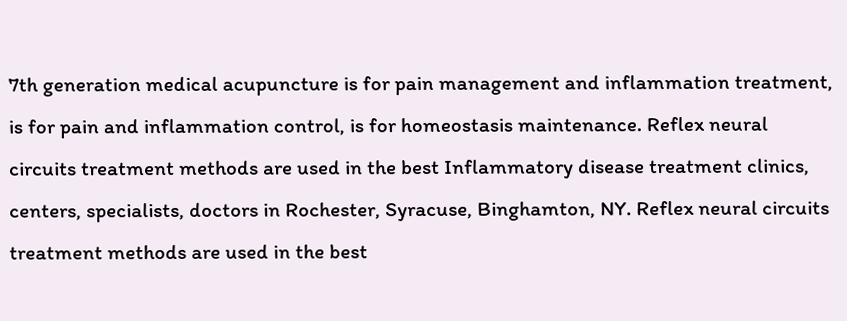7th generation medical acupuncture is for pain management and inflammation treatment, is for pain and inflammation control, is for homeostasis maintenance. Reflex neural circuits treatment methods are used in the best Inflammatory disease treatment clinics, centers, specialists, doctors in Rochester, Syracuse, Binghamton, NY. Reflex neural circuits treatment methods are used in the best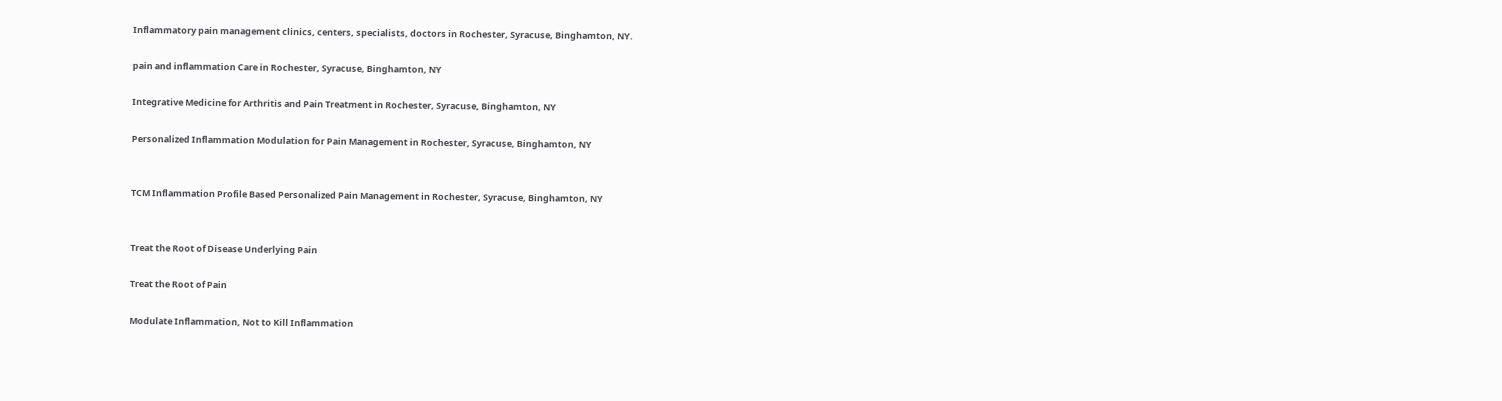Inflammatory pain management clinics, centers, specialists, doctors in Rochester, Syracuse, Binghamton, NY.

pain and inflammation Care in Rochester, Syracuse, Binghamton, NY

Integrative Medicine for Arthritis and Pain Treatment in Rochester, Syracuse, Binghamton, NY

Personalized Inflammation Modulation for Pain Management in Rochester, Syracuse, Binghamton, NY


TCM Inflammation Profile Based Personalized Pain Management in Rochester, Syracuse, Binghamton, NY


Treat the Root of Disease Underlying Pain

Treat the Root of Pain

Modulate Inflammation, Not to Kill Inflammation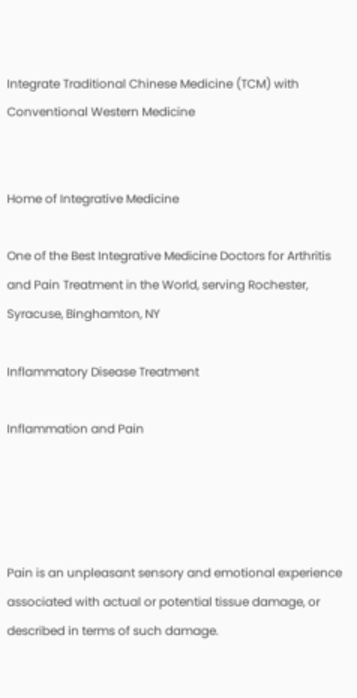Integrate Traditional Chinese Medicine (TCM) with Conventional Western Medicine


Home of Integrative Medicine

One of the Best Integrative Medicine Doctors for Arthritis and Pain Treatment in the World, serving Rochester, Syracuse, Binghamton, NY

Inflammatory Disease Treatment

Inflammation and Pain




Pain is an unpleasant sensory and emotional experience associated with actual or potential tissue damage, or described in terms of such damage.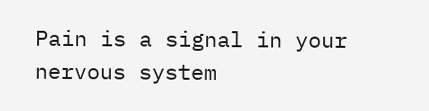Pain is a signal in your nervous system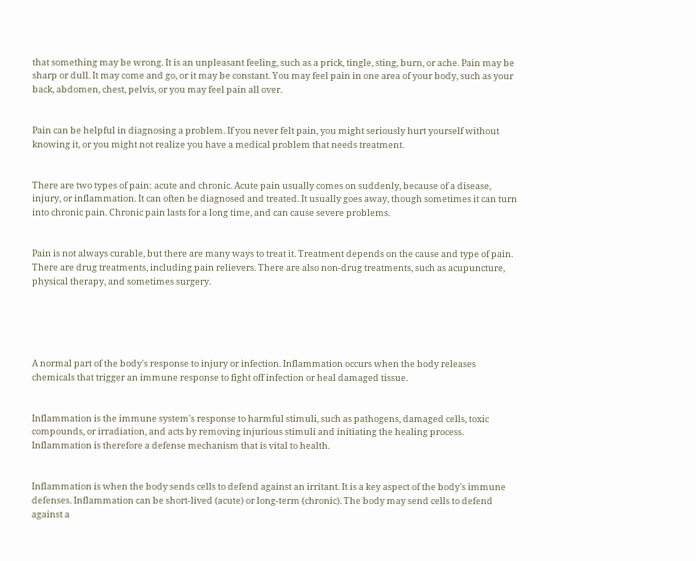that something may be wrong. It is an unpleasant feeling, such as a prick, tingle, sting, burn, or ache. Pain may be sharp or dull. It may come and go, or it may be constant. You may feel pain in one area of your body, such as your back, abdomen, chest, pelvis, or you may feel pain all over.


Pain can be helpful in diagnosing a problem. If you never felt pain, you might seriously hurt yourself without knowing it, or you might not realize you have a medical problem that needs treatment.


There are two types of pain: acute and chronic. Acute pain usually comes on suddenly, because of a disease, injury, or inflammation. It can often be diagnosed and treated. It usually goes away, though sometimes it can turn into chronic pain. Chronic pain lasts for a long time, and can cause severe problems.


Pain is not always curable, but there are many ways to treat it. Treatment depends on the cause and type of pain. There are drug treatments, including pain relievers. There are also non-drug treatments, such as acupuncture, physical therapy, and sometimes surgery.





A normal part of the body's response to injury or infection. Inflammation occurs when the body releases chemicals that trigger an immune response to fight off infection or heal damaged tissue.


Inflammation is the immune system's response to harmful stimuli, such as pathogens, damaged cells, toxic compounds, or irradiation, and acts by removing injurious stimuli and initiating the healing process. Inflammation is therefore a defense mechanism that is vital to health.


Inflammation is when the body sends cells to defend against an irritant. It is a key aspect of the body's immune defenses. Inflammation can be short-lived (acute) or long-term (chronic). The body may send cells to defend against a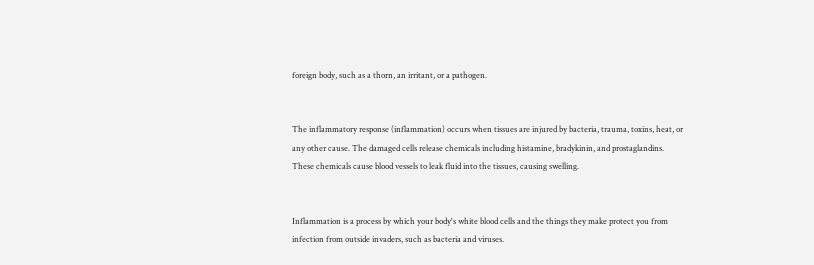foreign body, such as a thorn, an irritant, or a pathogen.


The inflammatory response (inflammation) occurs when tissues are injured by bacteria, trauma, toxins, heat, or any other cause. The damaged cells release chemicals including histamine, bradykinin, and prostaglandins. These chemicals cause blood vessels to leak fluid into the tissues, causing swelling.


Inflammation is a process by which your body's white blood cells and the things they make protect you from infection from outside invaders, such as bacteria and viruses.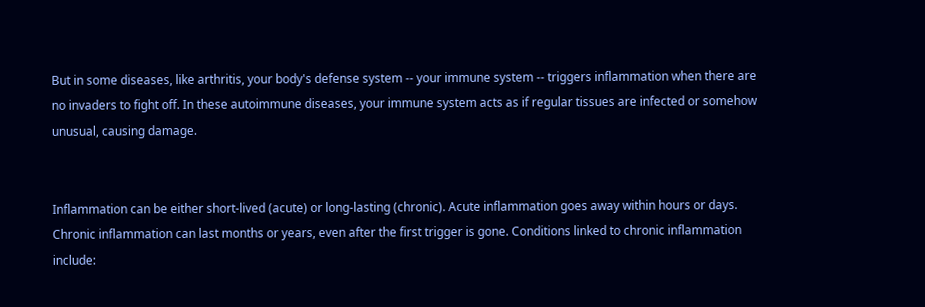But in some diseases, like arthritis, your body's defense system -- your immune system -- triggers inflammation when there are no invaders to fight off. In these autoimmune diseases, your immune system acts as if regular tissues are infected or somehow unusual, causing damage.


Inflammation can be either short-lived (acute) or long-lasting (chronic). Acute inflammation goes away within hours or days. Chronic inflammation can last months or years, even after the first trigger is gone. Conditions linked to chronic inflammation include: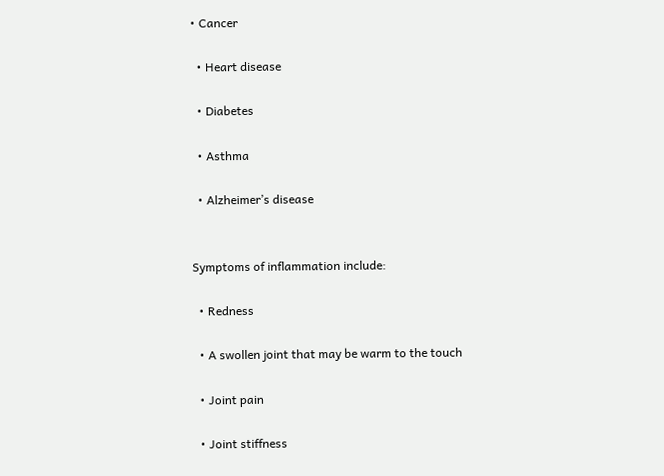• Cancer

  • Heart disease

  • Diabetes

  • Asthma

  • Alzheimer’s disease


Symptoms of inflammation include:

  • Redness

  • A swollen joint that may be warm to the touch

  • Joint pain

  • Joint stiffness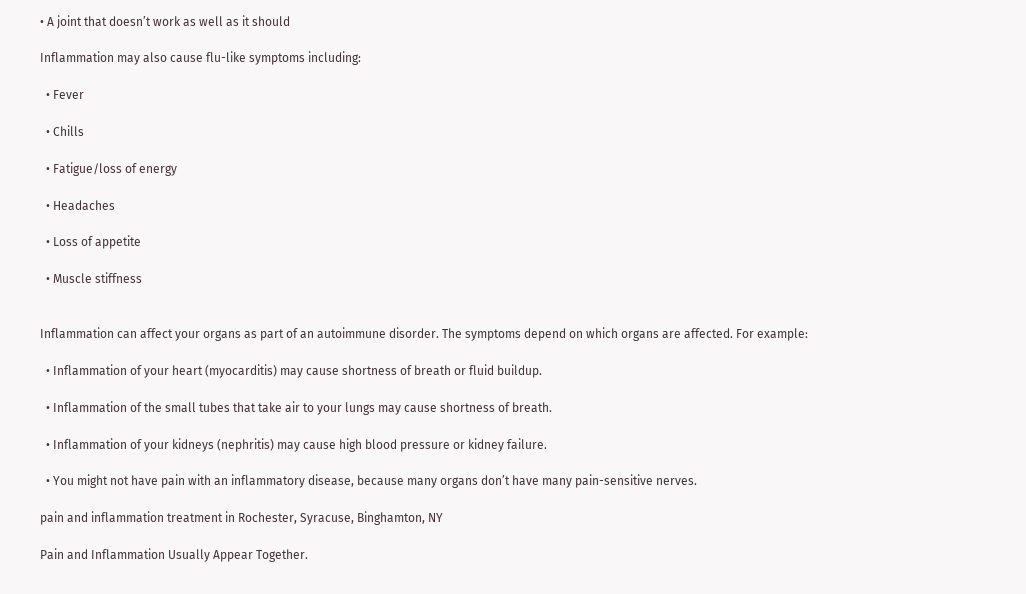• A joint that doesn’t work as well as it should

Inflammation may also cause flu-like symptoms including:

  • Fever

  • Chills

  • Fatigue/loss of energy

  • Headaches

  • Loss of appetite

  • Muscle stiffness


Inflammation can affect your organs as part of an autoimmune disorder. The symptoms depend on which organs are affected. For example:

  • Inflammation of your heart (myocarditis) may cause shortness of breath or fluid buildup.

  • Inflammation of the small tubes that take air to your lungs may cause shortness of breath.

  • Inflammation of your kidneys (nephritis) may cause high blood pressure or kidney failure.

  • You might not have pain with an inflammatory disease, because many organs don’t have many pain-sensitive nerves.

pain and inflammation treatment in Rochester, Syracuse, Binghamton, NY

Pain and Inflammation Usually Appear Together.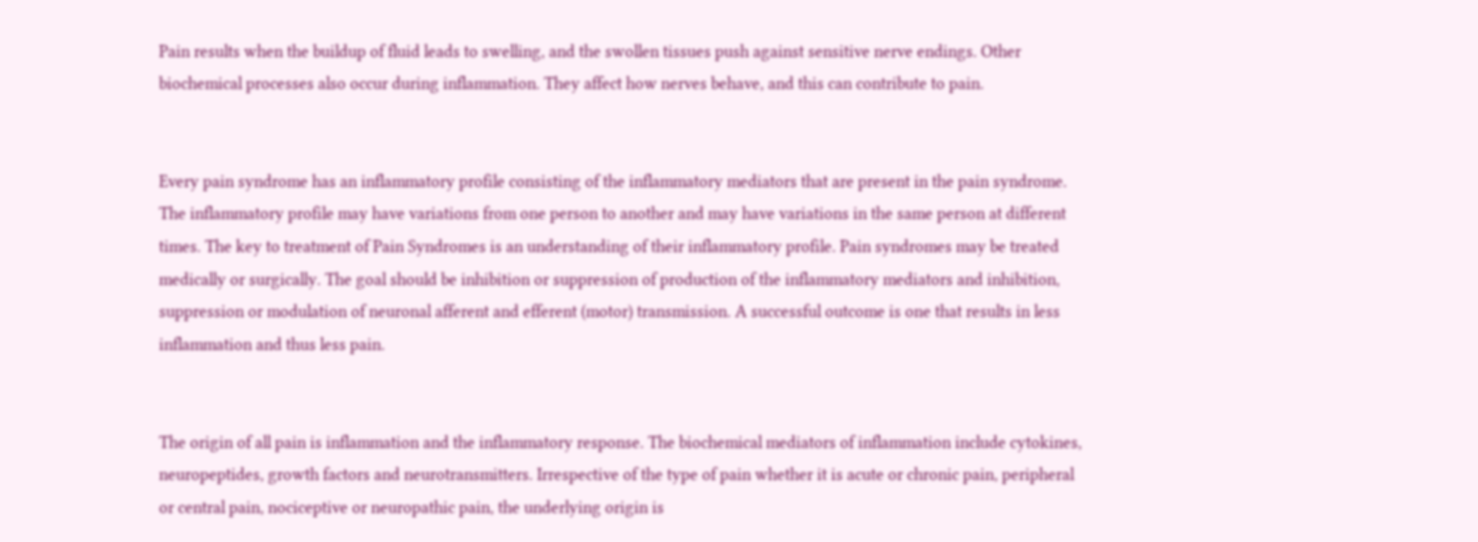Pain results when the buildup of fluid leads to swelling, and the swollen tissues push against sensitive nerve endings. Other biochemical processes also occur during inflammation. They affect how nerves behave, and this can contribute to pain.


Every pain syndrome has an inflammatory profile consisting of the inflammatory mediators that are present in the pain syndrome. The inflammatory profile may have variations from one person to another and may have variations in the same person at different times. The key to treatment of Pain Syndromes is an understanding of their inflammatory profile. Pain syndromes may be treated medically or surgically. The goal should be inhibition or suppression of production of the inflammatory mediators and inhibition, suppression or modulation of neuronal afferent and efferent (motor) transmission. A successful outcome is one that results in less inflammation and thus less pain.


The origin of all pain is inflammation and the inflammatory response. The biochemical mediators of inflammation include cytokines, neuropeptides, growth factors and neurotransmitters. Irrespective of the type of pain whether it is acute or chronic pain, peripheral or central pain, nociceptive or neuropathic pain, the underlying origin is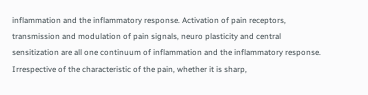inflammation and the inflammatory response. Activation of pain receptors, transmission and modulation of pain signals, neuro plasticity and central sensitization are all one continuum of inflammation and the inflammatory response. Irrespective of the characteristic of the pain, whether it is sharp,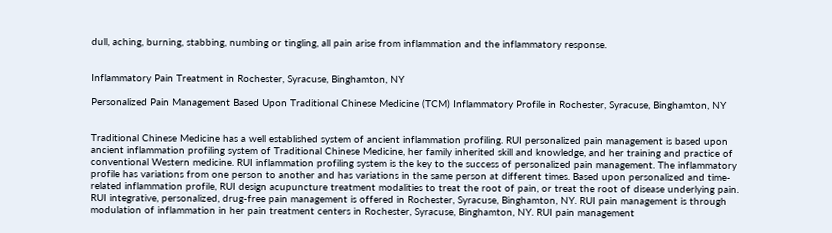dull, aching, burning, stabbing, numbing or tingling, all pain arise from inflammation and the inflammatory response.


Inflammatory Pain Treatment in Rochester, Syracuse, Binghamton, NY

Personalized Pain Management Based Upon Traditional Chinese Medicine (TCM) Inflammatory Profile in Rochester, Syracuse, Binghamton, NY


Traditional Chinese Medicine has a well established system of ancient inflammation profiling. RUI personalized pain management is based upon ancient inflammation profiling system of Traditional Chinese Medicine, her family inherited skill and knowledge, and her training and practice of conventional Western medicine. RUI inflammation profiling system is the key to the success of personalized pain management. The inflammatory profile has variations from one person to another and has variations in the same person at different times. Based upon personalized and time-related inflammation profile, RUI design acupuncture treatment modalities to treat the root of pain, or treat the root of disease underlying pain. RUI integrative, personalized, drug-free pain management is offered in Rochester, Syracuse, Binghamton, NY. RUI pain management is through modulation of inflammation in her pain treatment centers in Rochester, Syracuse, Binghamton, NY. RUI pain management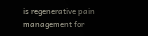is regenerative pain management for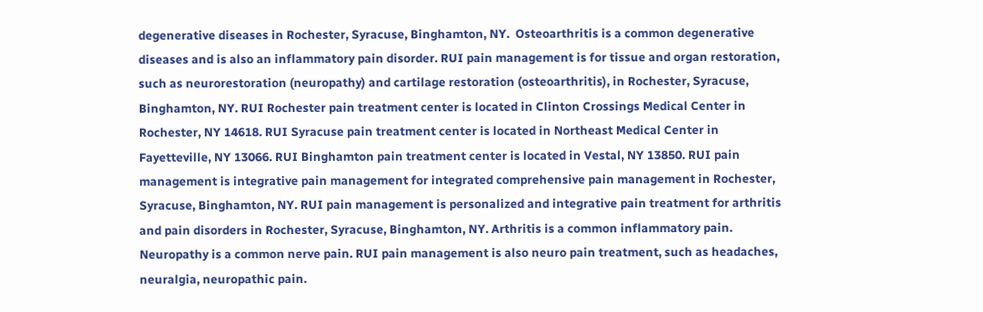degenerative diseases in Rochester, Syracuse, Binghamton, NY.  Osteoarthritis is a common degenerative diseases and is also an inflammatory pain disorder. RUI pain management is for tissue and organ restoration, such as neurorestoration (neuropathy) and cartilage restoration (osteoarthritis), in Rochester, Syracuse, Binghamton, NY. RUI Rochester pain treatment center is located in Clinton Crossings Medical Center in Rochester, NY 14618. RUI Syracuse pain treatment center is located in Northeast Medical Center in Fayetteville, NY 13066. RUI Binghamton pain treatment center is located in Vestal, NY 13850. RUI pain management is integrative pain management for integrated comprehensive pain management in Rochester, Syracuse, Binghamton, NY. RUI pain management is personalized and integrative pain treatment for arthritis and pain disorders in Rochester, Syracuse, Binghamton, NY. Arthritis is a common inflammatory pain. Neuropathy is a common nerve pain. RUI pain management is also neuro pain treatment, such as headaches, neuralgia, neuropathic pain.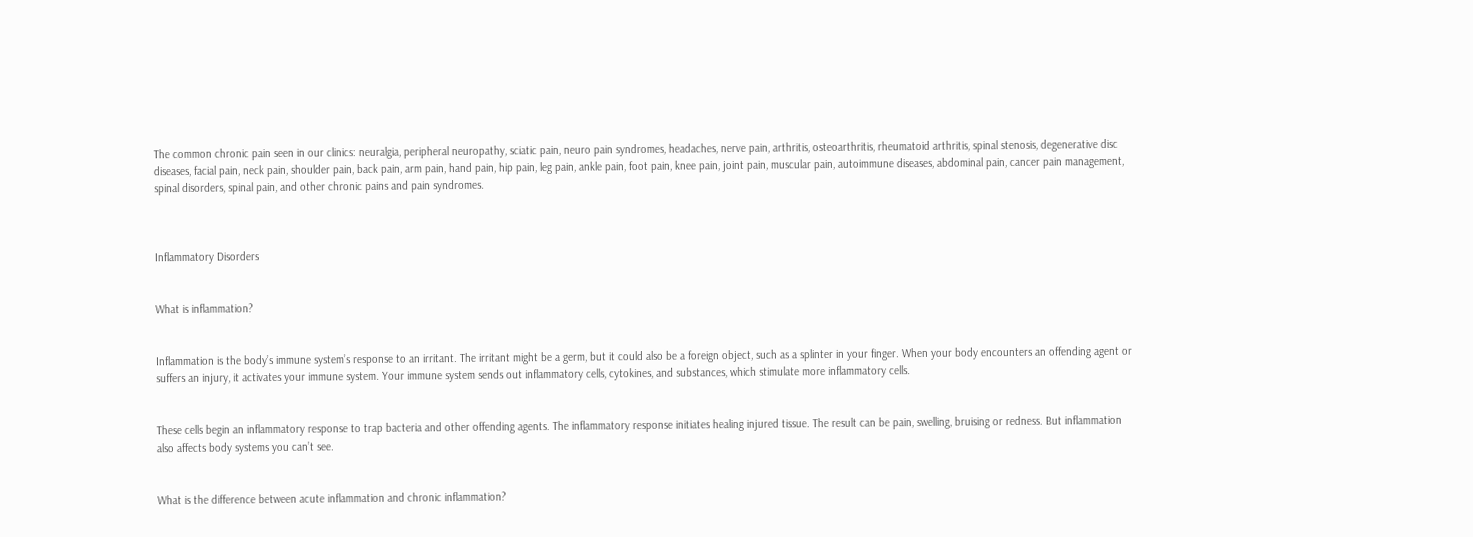The common chronic pain seen in our clinics: neuralgia, peripheral neuropathy, sciatic pain, neuro pain syndromes, headaches, nerve pain, arthritis, osteoarthritis, rheumatoid arthritis, spinal stenosis, degenerative disc diseases, facial pain, neck pain, shoulder pain, back pain, arm pain, hand pain, hip pain, leg pain, ankle pain, foot pain, knee pain, joint pain, muscular pain, autoimmune diseases, abdominal pain, cancer pain management, spinal disorders, spinal pain, and other chronic pains and pain syndromes.



Inflammatory Disorders


What is inflammation?


Inflammation is the body’s immune system’s response to an irritant. The irritant might be a germ, but it could also be a foreign object, such as a splinter in your finger. When your body encounters an offending agent or suffers an injury, it activates your immune system. Your immune system sends out inflammatory cells, cytokines, and substances, which stimulate more inflammatory cells.


These cells begin an inflammatory response to trap bacteria and other offending agents. The inflammatory response initiates healing injured tissue. The result can be pain, swelling, bruising or redness. But inflammation also affects body systems you can’t see.


What is the difference between acute inflammation and chronic inflammation?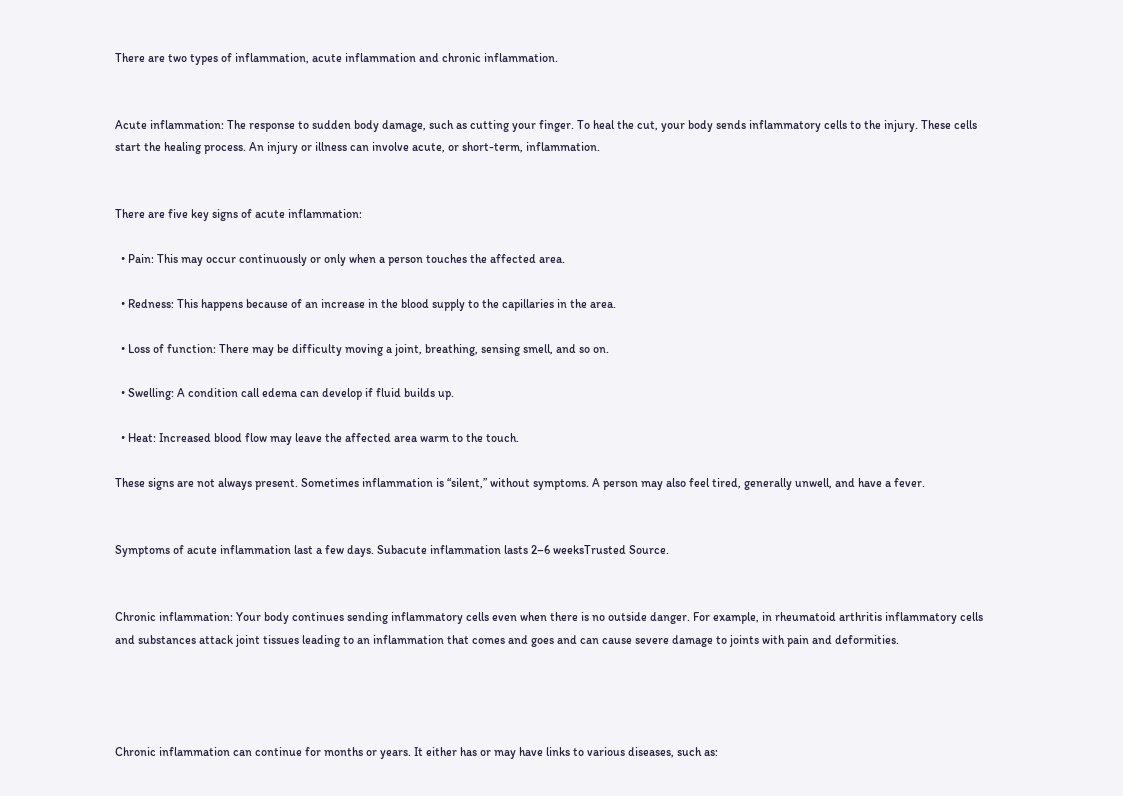There are two types of inflammation, acute inflammation and chronic inflammation.


Acute inflammation: The response to sudden body damage, such as cutting your finger. To heal the cut, your body sends inflammatory cells to the injury. These cells start the healing process. An injury or illness can involve acute, or short-term, inflammation.


There are five key signs of acute inflammation:

  • Pain: This may occur continuously or only when a person touches the affected area.

  • Redness: This happens because of an increase in the blood supply to the capillaries in the area.

  • Loss of function: There may be difficulty moving a joint, breathing, sensing smell, and so on.

  • Swelling: A condition call edema can develop if fluid builds up.

  • Heat: Increased blood flow may leave the affected area warm to the touch.

These signs are not always present. Sometimes inflammation is “silent,” without symptoms. A person may also feel tired, generally unwell, and have a fever.


Symptoms of acute inflammation last a few days. Subacute inflammation lasts 2–6 weeksTrusted Source.


Chronic inflammation: Your body continues sending inflammatory cells even when there is no outside danger. For example, in rheumatoid arthritis inflammatory cells and substances attack joint tissues leading to an inflammation that comes and goes and can cause severe damage to joints with pain and deformities.




Chronic inflammation can continue for months or years. It either has or may have links to various diseases, such as: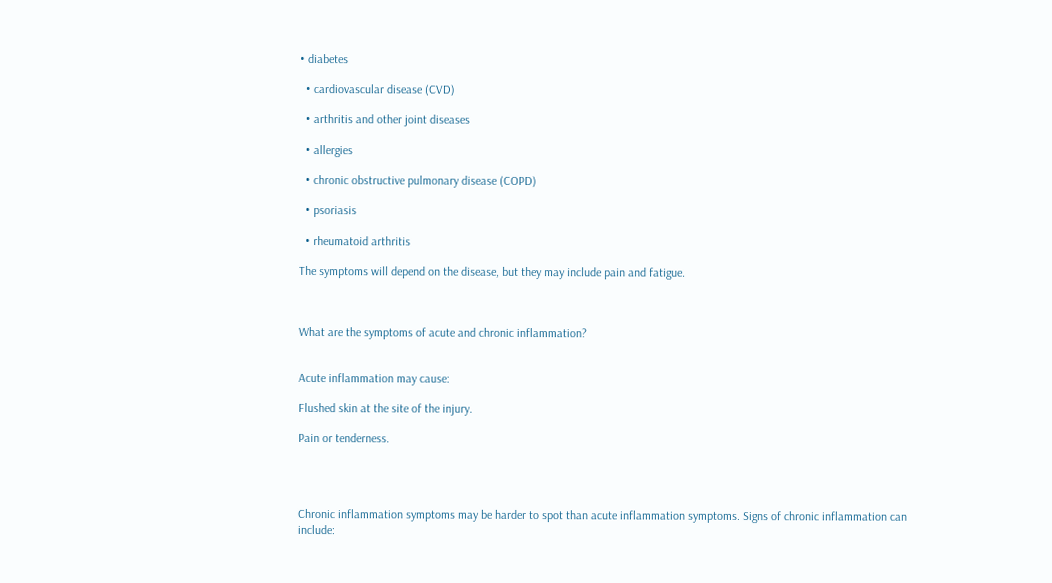• diabetes

  • cardiovascular disease (CVD)

  • arthritis and other joint diseases

  • allergies

  • chronic obstructive pulmonary disease (COPD)

  • psoriasis

  • rheumatoid arthritis

The symptoms will depend on the disease, but they may include pain and fatigue.



What are the symptoms of acute and chronic inflammation?


Acute inflammation may cause:

Flushed skin at the site of the injury.

Pain or tenderness.




Chronic inflammation symptoms may be harder to spot than acute inflammation symptoms. Signs of chronic inflammation can include: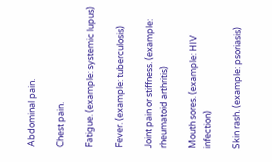Abdominal pain.

Chest pain.

Fatigue. (example: systemic lupus)

Fever. (example: tuberculosis)

Joint pain or stiffness. (example: rheumatoid arthritis)

Mouth sores. (example: HIV infection)

Skin rash. (example: psoriasis)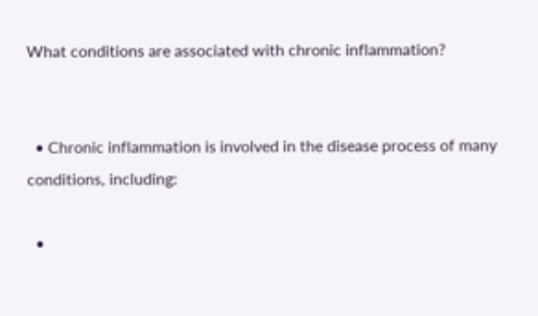What conditions are associated with chronic inflammation?


  • Chronic inflammation is involved in the disease process of many conditions, including:

  •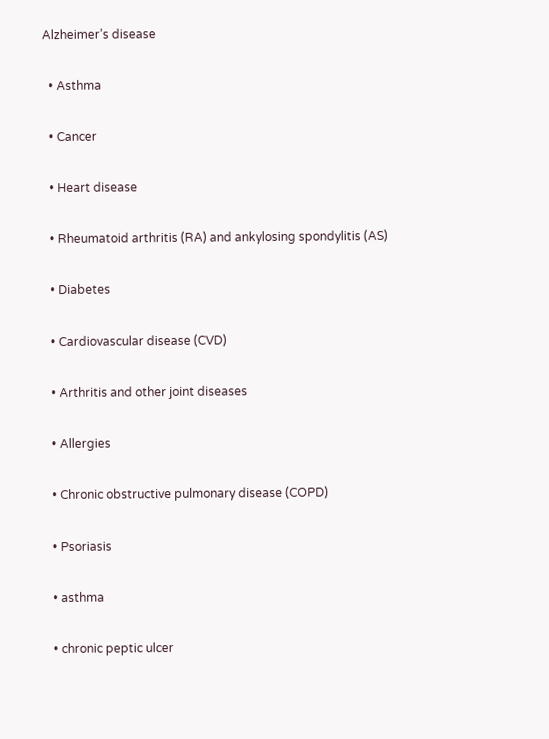Alzheimer’s disease

  • Asthma

  • Cancer

  • Heart disease

  • Rheumatoid arthritis (RA) and ankylosing spondylitis (AS)

  • Diabetes

  • Cardiovascular disease (CVD)

  • Arthritis and other joint diseases

  • Allergies

  • Chronic obstructive pulmonary disease (COPD)

  • Psoriasis

  • asthma

  • chronic peptic ulcer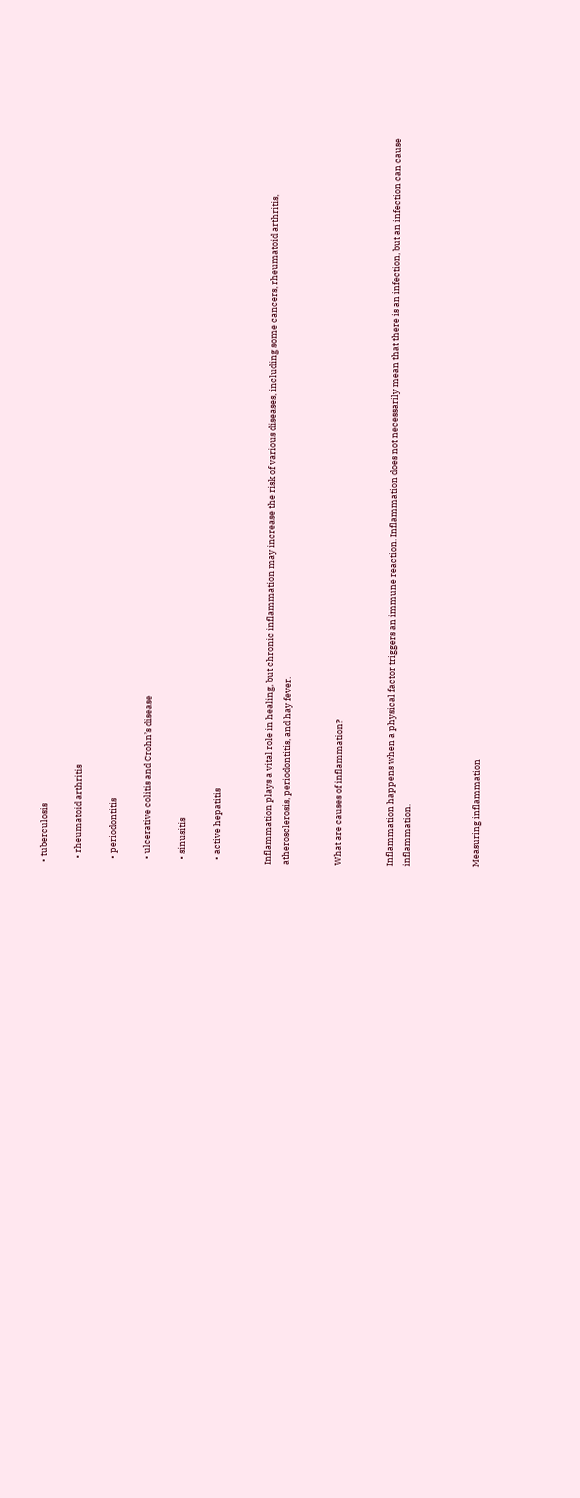• tuberculosis

  • rheumatoid arthritis

  • periodontitis

  • ulcerative colitis and Crohn’s disease

  • sinusitis

  • active hepatitis


Inflammation plays a vital role in healing, but chronic inflammation may increase the risk of various diseases, including some cancers, rheumatoid arthritis, atherosclerosis, periodontitis, and hay fever.


What are causes of inflammation?


Inflammation happens when a physical factor triggers an immune reaction. Inflammation does not necessarily mean that there is an infection, but an infection can cause inflammation.



Measuring inflammation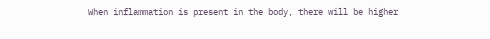When inflammation is present in the body, there will be higher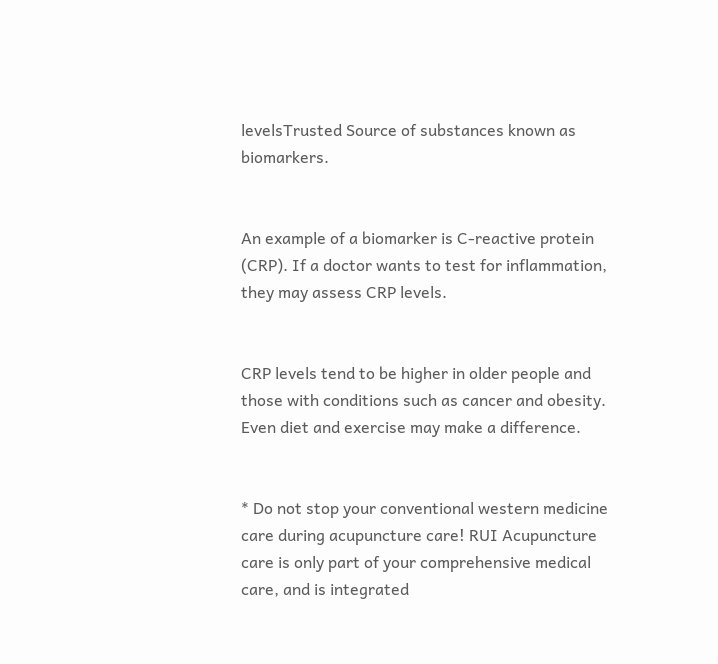levelsTrusted Source of substances known as biomarkers.


An example of a biomarker is C-reactive protein (CRP). If a doctor wants to test for inflammation, they may assess CRP levels.


CRP levels tend to be higher in older people and those with conditions such as cancer and obesity. Even diet and exercise may make a difference.


* Do not stop your conventional western medicine care during acupuncture care! RUI Acupuncture care is only part of your comprehensive medical care, and is integrated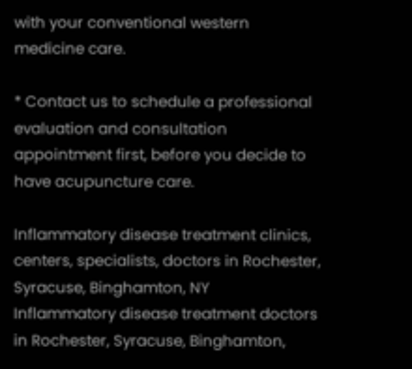with your conventional western medicine care.

* Contact us to schedule a professional evaluation and consultation appointment first, before you decide to have acupuncture care.

Inflammatory disease treatment clinics, centers, specialists, doctors in Rochester, Syracuse, Binghamton, NY
Inflammatory disease treatment doctors in Rochester, Syracuse, Binghamton,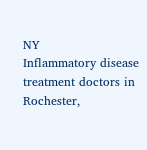NY
Inflammatory disease treatment doctors in Rochester,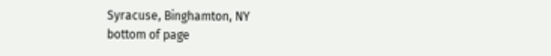Syracuse, Binghamton, NY
bottom of page